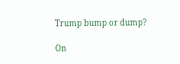Trump bump or dump?

On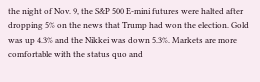the night of Nov. 9, the S&P 500 E-mini futures were halted after dropping 5% on the news that Trump had won the election. Gold was up 4.3% and the Nikkei was down 5.3%. Markets are more comfortable with the status quo and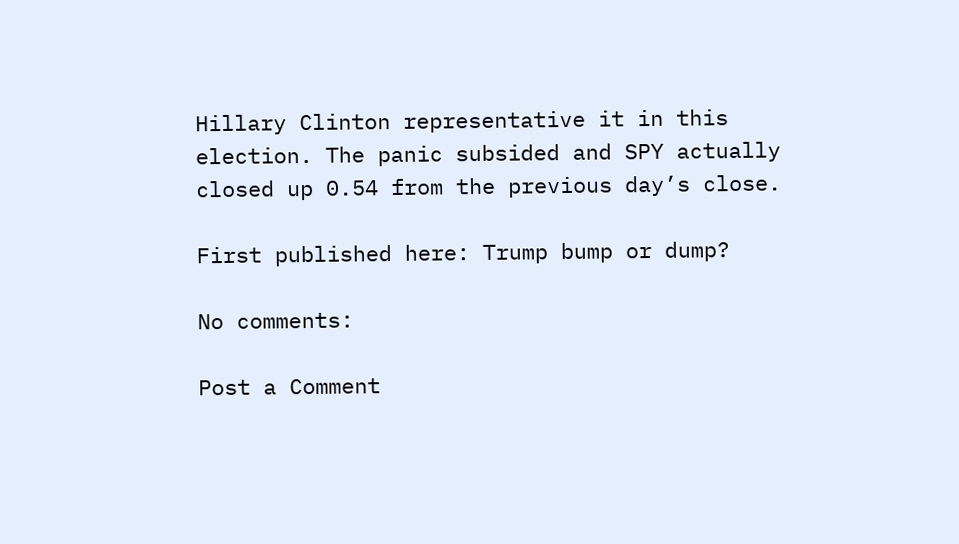Hillary Clinton representative it in this election. The panic subsided and SPY actually closed up 0.54 from the previous day’s close.

First published here: Trump bump or dump?

No comments:

Post a Comment